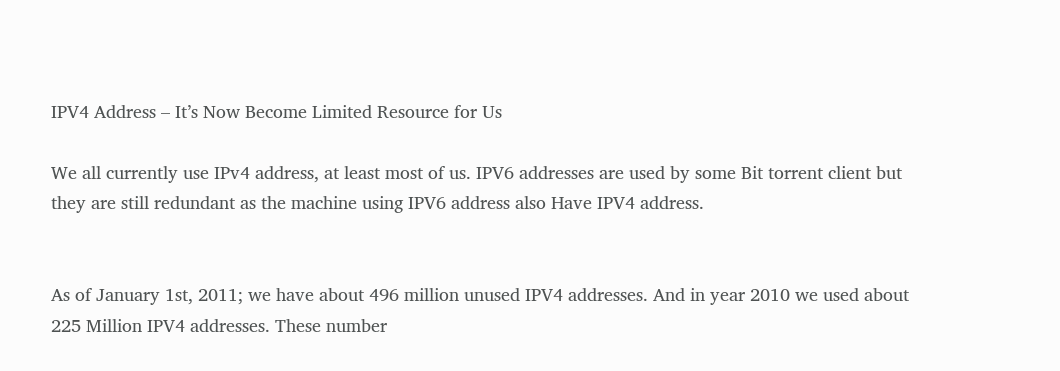IPV4 Address – It’s Now Become Limited Resource for Us

We all currently use IPv4 address, at least most of us. IPV6 addresses are used by some Bit torrent client but they are still redundant as the machine using IPV6 address also Have IPV4 address.


As of January 1st, 2011; we have about 496 million unused IPV4 addresses. And in year 2010 we used about 225 Million IPV4 addresses. These number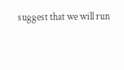suggest that we will run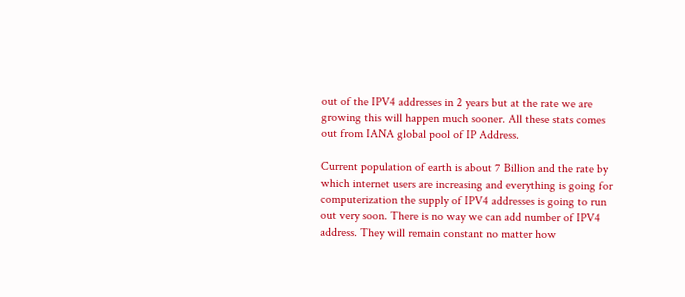out of the IPV4 addresses in 2 years but at the rate we are growing this will happen much sooner. All these stats comes out from IANA global pool of IP Address.

Current population of earth is about 7 Billion and the rate by which internet users are increasing and everything is going for computerization the supply of IPV4 addresses is going to run out very soon. There is no way we can add number of IPV4 address. They will remain constant no matter how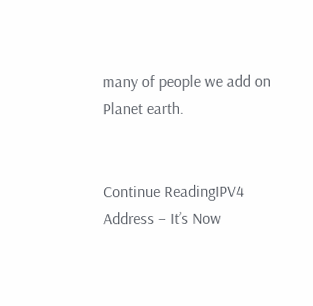many of people we add on Planet earth.


Continue ReadingIPV4 Address – It’s Now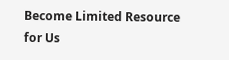Become Limited Resource for Us